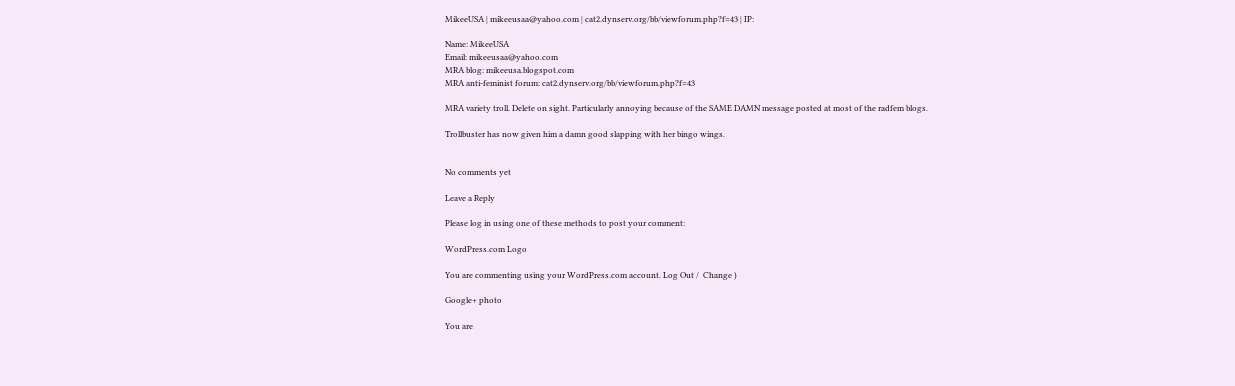MikeeUSA | mikeeusaa@yahoo.com | cat2.dynserv.org/bb/viewforum.php?f=43 | IP:

Name: MikeeUSA
Email: mikeeusaa@yahoo.com
MRA blog: mikeeusa.blogspot.com
MRA anti-feminist forum: cat2.dynserv.org/bb/viewforum.php?f=43

MRA variety troll. Delete on sight. Particularly annoying because of the SAME DAMN message posted at most of the radfem blogs.

Trollbuster has now given him a damn good slapping with her bingo wings.


No comments yet

Leave a Reply

Please log in using one of these methods to post your comment:

WordPress.com Logo

You are commenting using your WordPress.com account. Log Out /  Change )

Google+ photo

You are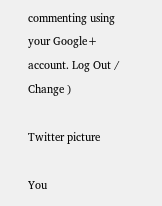commenting using your Google+ account. Log Out /  Change )

Twitter picture

You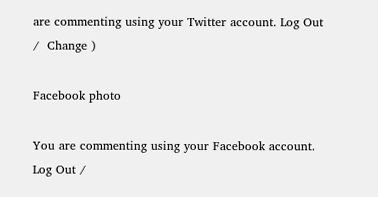are commenting using your Twitter account. Log Out /  Change )

Facebook photo

You are commenting using your Facebook account. Log Out /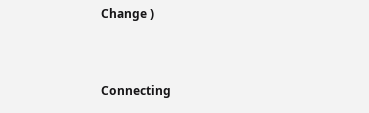Change )


Connecting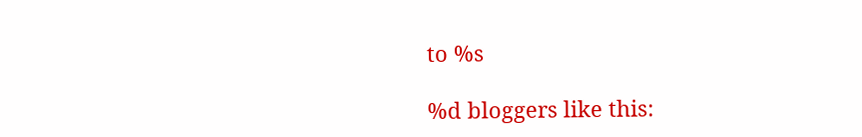to %s

%d bloggers like this: